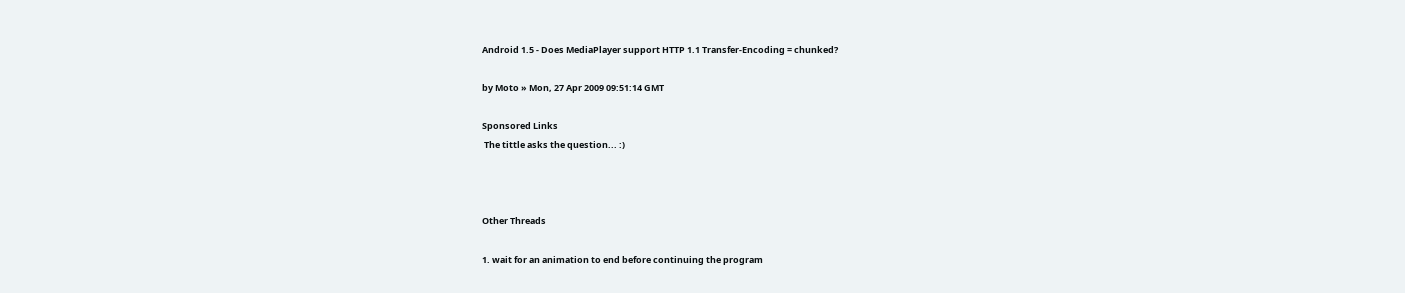Android 1.5 - Does MediaPlayer support HTTP 1.1 Transfer-Encoding = chunked?

by Moto » Mon, 27 Apr 2009 09:51:14 GMT

Sponsored Links
 The tittle asks the question... :)



Other Threads

1. wait for an animation to end before continuing the program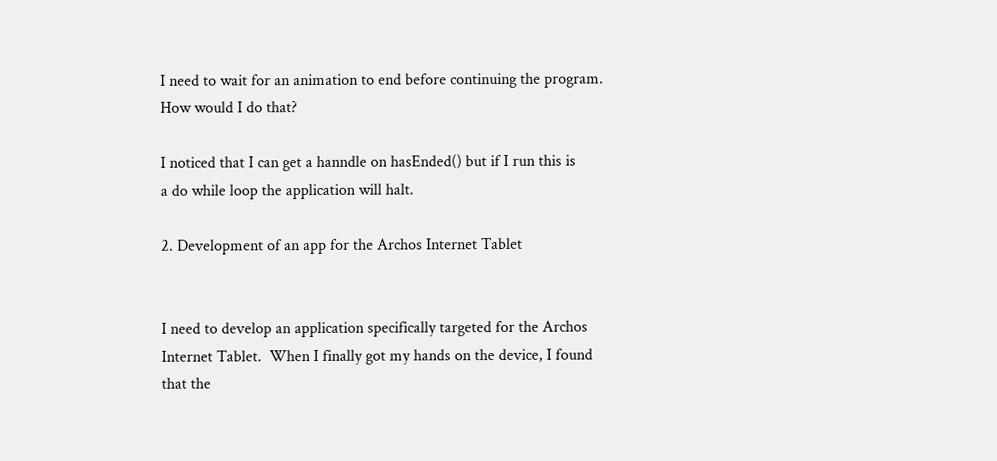I need to wait for an animation to end before continuing the program.
How would I do that?

I noticed that I can get a hanndle on hasEnded() but if I run this is
a do while loop the application will halt.

2. Development of an app for the Archos Internet Tablet


I need to develop an application specifically targeted for the Archos
Internet Tablet.  When I finally got my hands on the device, I found
that the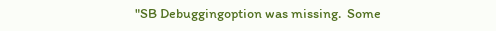"SB Debuggingoption was missing.  Some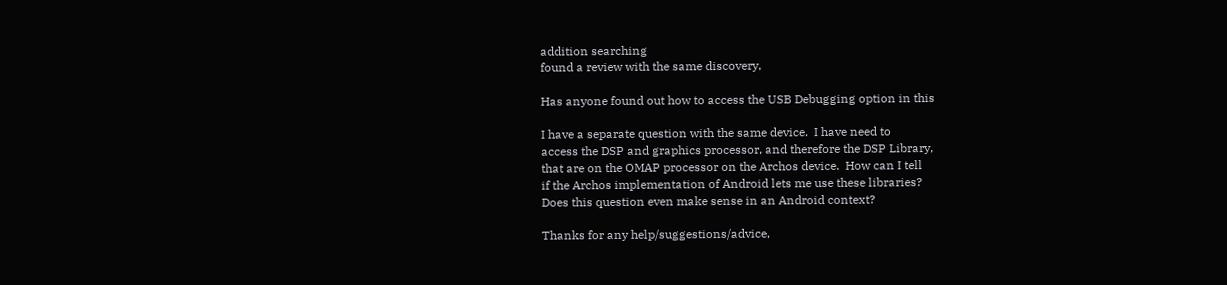addition searching
found a review with the same discovery,

Has anyone found out how to access the USB Debugging option in this

I have a separate question with the same device.  I have need to
access the DSP and graphics processor, and therefore the DSP Library,
that are on the OMAP processor on the Archos device.  How can I tell
if the Archos implementation of Android lets me use these libraries?
Does this question even make sense in an Android context?

Thanks for any help/suggestions/advice,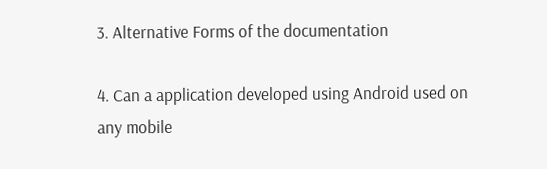3. Alternative Forms of the documentation

4. Can a application developed using Android used on any mobile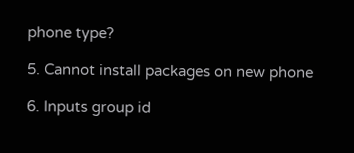phone type?

5. Cannot install packages on new phone

6. Inputs group id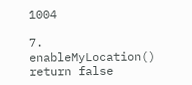1004

7. enableMyLocation() return false